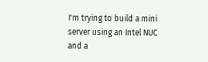I'm trying to build a mini server using an Intel NUC and a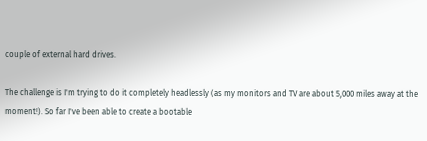couple of external hard drives.

The challenge is I'm trying to do it completely headlessly (as my monitors and TV are about 5,000 miles away at the moment!). So far I've been able to create a bootable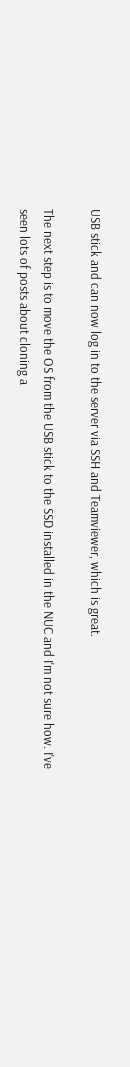USB stick and can now log in to the server via SSH and Teamviewer, which is great.

The next step is to move the OS from the USB stick to the SSD installed in the NUC and I'm not sure how. I've seen lots of posts about cloning a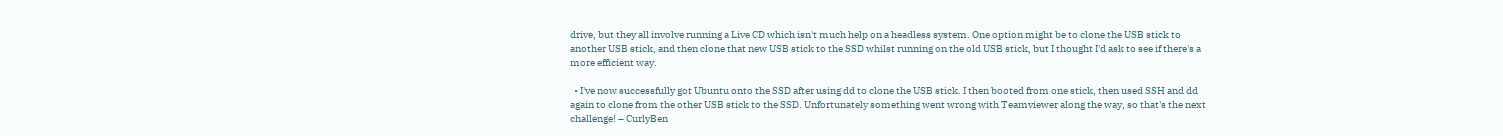drive, but they all involve running a Live CD which isn't much help on a headless system. One option might be to clone the USB stick to another USB stick, and then clone that new USB stick to the SSD whilst running on the old USB stick, but I thought I'd ask to see if there's a more efficient way.

  • I've now successfully got Ubuntu onto the SSD after using dd to clone the USB stick. I then booted from one stick, then used SSH and dd again to clone from the other USB stick to the SSD. Unfortunately something went wrong with Teamviewer along the way, so that's the next challenge! – CurlyBen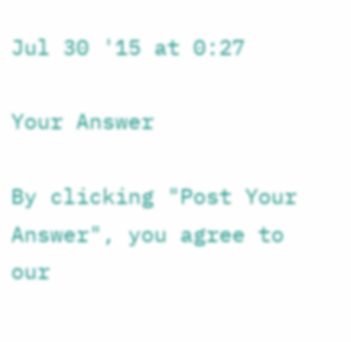Jul 30 '15 at 0:27

Your Answer

By clicking "Post Your Answer", you agree to our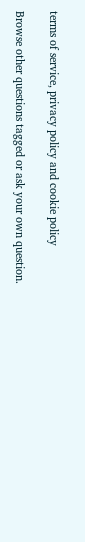terms of service, privacy policy and cookie policy

Browse other questions tagged or ask your own question.